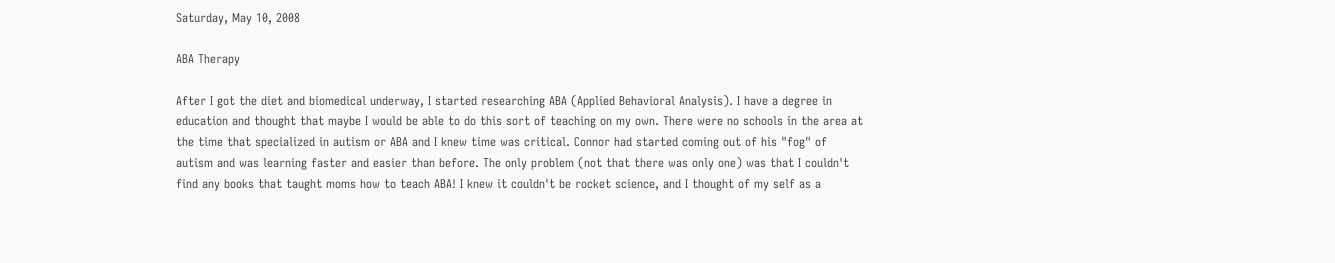Saturday, May 10, 2008

ABA Therapy

After I got the diet and biomedical underway, I started researching ABA (Applied Behavioral Analysis). I have a degree in education and thought that maybe I would be able to do this sort of teaching on my own. There were no schools in the area at the time that specialized in autism or ABA and I knew time was critical. Connor had started coming out of his "fog" of autism and was learning faster and easier than before. The only problem (not that there was only one) was that I couldn't find any books that taught moms how to teach ABA! I knew it couldn't be rocket science, and I thought of my self as a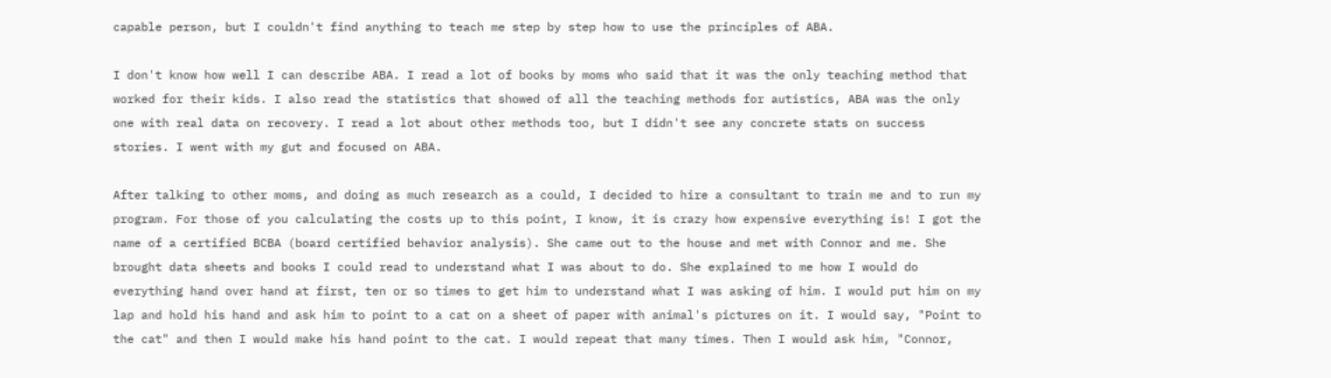capable person, but I couldn't find anything to teach me step by step how to use the principles of ABA.

I don't know how well I can describe ABA. I read a lot of books by moms who said that it was the only teaching method that worked for their kids. I also read the statistics that showed of all the teaching methods for autistics, ABA was the only one with real data on recovery. I read a lot about other methods too, but I didn't see any concrete stats on success stories. I went with my gut and focused on ABA.

After talking to other moms, and doing as much research as a could, I decided to hire a consultant to train me and to run my program. For those of you calculating the costs up to this point, I know, it is crazy how expensive everything is! I got the name of a certified BCBA (board certified behavior analysis). She came out to the house and met with Connor and me. She brought data sheets and books I could read to understand what I was about to do. She explained to me how I would do everything hand over hand at first, ten or so times to get him to understand what I was asking of him. I would put him on my lap and hold his hand and ask him to point to a cat on a sheet of paper with animal's pictures on it. I would say, "Point to the cat" and then I would make his hand point to the cat. I would repeat that many times. Then I would ask him, "Connor,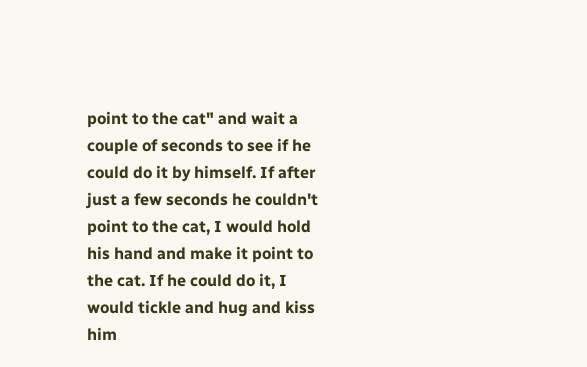point to the cat" and wait a couple of seconds to see if he could do it by himself. If after just a few seconds he couldn't point to the cat, I would hold his hand and make it point to the cat. If he could do it, I would tickle and hug and kiss him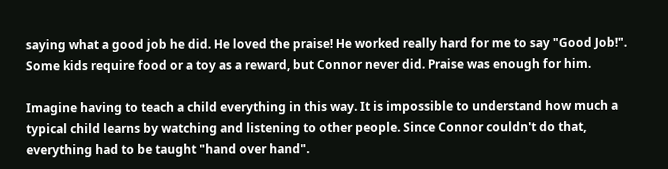saying what a good job he did. He loved the praise! He worked really hard for me to say "Good Job!". Some kids require food or a toy as a reward, but Connor never did. Praise was enough for him.

Imagine having to teach a child everything in this way. It is impossible to understand how much a typical child learns by watching and listening to other people. Since Connor couldn't do that, everything had to be taught "hand over hand".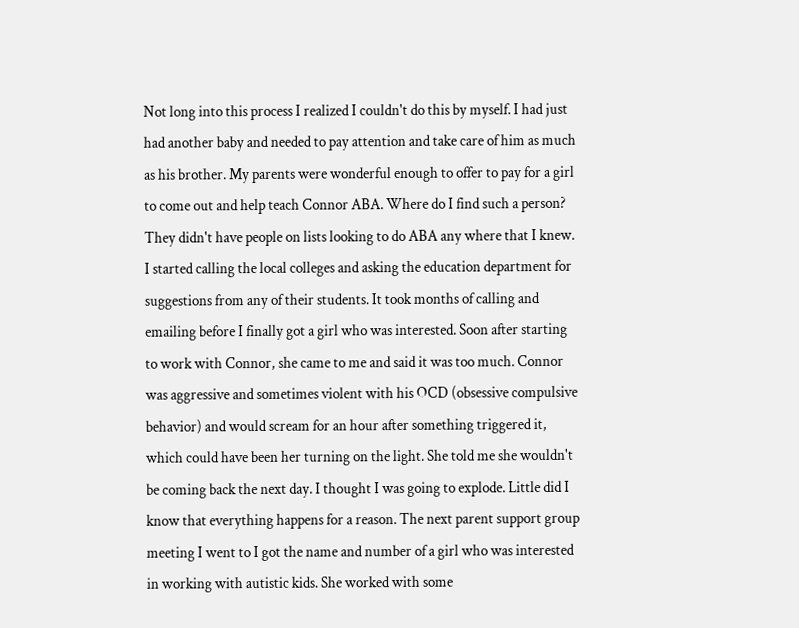Not long into this process I realized I couldn't do this by myself. I had just had another baby and needed to pay attention and take care of him as much as his brother. My parents were wonderful enough to offer to pay for a girl to come out and help teach Connor ABA. Where do I find such a person? They didn't have people on lists looking to do ABA any where that I knew. I started calling the local colleges and asking the education department for suggestions from any of their students. It took months of calling and emailing before I finally got a girl who was interested. Soon after starting to work with Connor, she came to me and said it was too much. Connor was aggressive and sometimes violent with his OCD (obsessive compulsive behavior) and would scream for an hour after something triggered it, which could have been her turning on the light. She told me she wouldn't be coming back the next day. I thought I was going to explode. Little did I know that everything happens for a reason. The next parent support group meeting I went to I got the name and number of a girl who was interested in working with autistic kids. She worked with some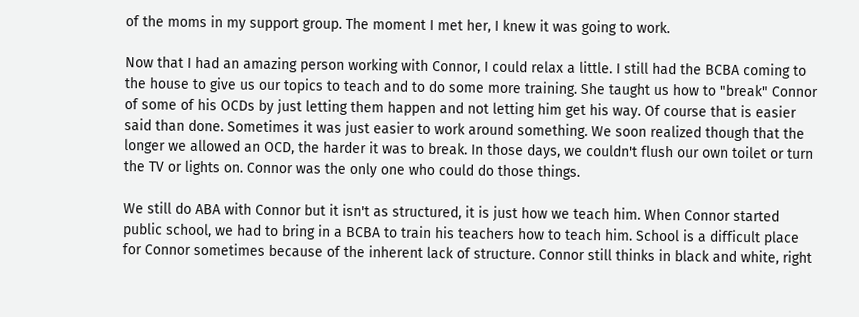of the moms in my support group. The moment I met her, I knew it was going to work.

Now that I had an amazing person working with Connor, I could relax a little. I still had the BCBA coming to the house to give us our topics to teach and to do some more training. She taught us how to "break" Connor of some of his OCDs by just letting them happen and not letting him get his way. Of course that is easier said than done. Sometimes it was just easier to work around something. We soon realized though that the longer we allowed an OCD, the harder it was to break. In those days, we couldn't flush our own toilet or turn the TV or lights on. Connor was the only one who could do those things.

We still do ABA with Connor but it isn't as structured, it is just how we teach him. When Connor started public school, we had to bring in a BCBA to train his teachers how to teach him. School is a difficult place for Connor sometimes because of the inherent lack of structure. Connor still thinks in black and white, right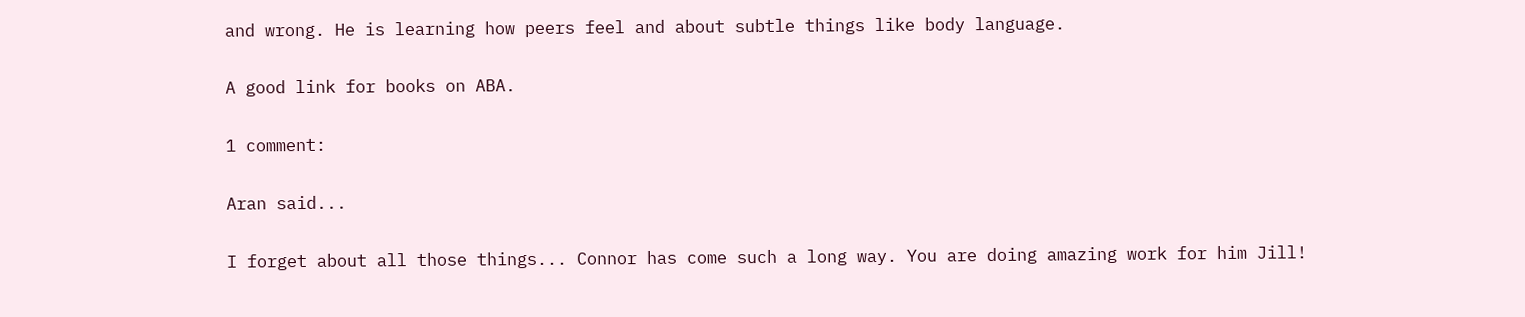and wrong. He is learning how peers feel and about subtle things like body language.

A good link for books on ABA.

1 comment:

Aran said...

I forget about all those things... Connor has come such a long way. You are doing amazing work for him Jill!